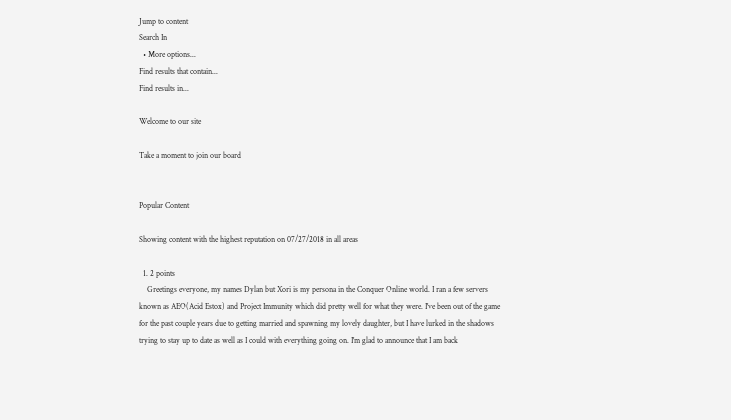Jump to content
Search In
  • More options...
Find results that contain...
Find results in...

Welcome to our site

Take a moment to join our board


Popular Content

Showing content with the highest reputation on 07/27/2018 in all areas

  1. 2 points
    Greetings everyone, my names Dylan but Xori is my persona in the Conquer Online world. I ran a few servers known as AEO(Acid Estox) and Project Immunity which did pretty well for what they were. I've been out of the game for the past couple years due to getting married and spawning my lovely daughter, but I have lurked in the shadows trying to stay up to date as well as I could with everything going on. I'm glad to announce that I am back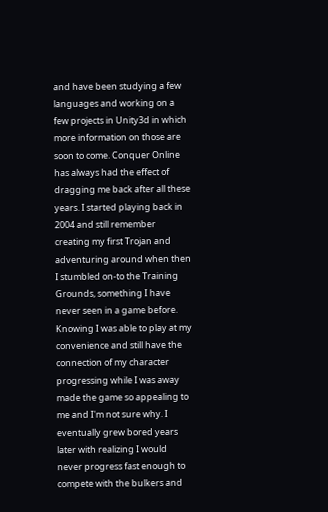and have been studying a few languages and working on a few projects in Unity3d in which more information on those are soon to come. Conquer Online has always had the effect of dragging me back after all these years. I started playing back in 2004 and still remember creating my first Trojan and adventuring around when then I stumbled on-to the Training Grounds, something I have never seen in a game before. Knowing I was able to play at my convenience and still have the connection of my character progressing while I was away made the game so appealing to me and I'm not sure why. I eventually grew bored years later with realizing I would never progress fast enough to compete with the bulkers and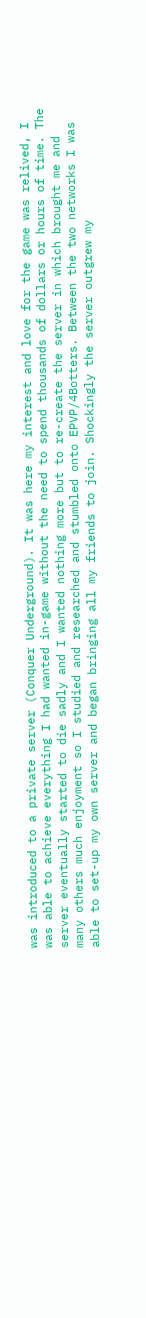was introduced to a private server (Conquer Underground). It was here my interest and love for the game was relived, I was able to achieve everything I had wanted in-game without the need to spend thousands of dollars or hours of time. The server eventually started to die sadly and I wanted nothing more but to re-create the server in which brought me and many others much enjoyment so I studied and researched and stumbled onto EPVP/4Botters. Between the two networks I was able to set-up my own server and began bringing all my friends to join. Shockingly the server outgrew my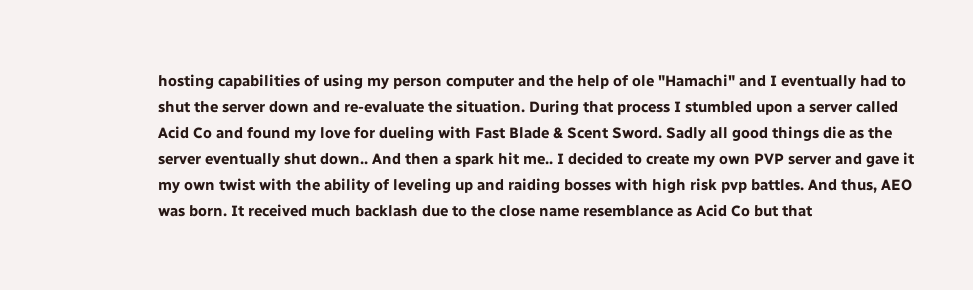hosting capabilities of using my person computer and the help of ole "Hamachi" and I eventually had to shut the server down and re-evaluate the situation. During that process I stumbled upon a server called Acid Co and found my love for dueling with Fast Blade & Scent Sword. Sadly all good things die as the server eventually shut down.. And then a spark hit me.. I decided to create my own PVP server and gave it my own twist with the ability of leveling up and raiding bosses with high risk pvp battles. And thus, AEO was born. It received much backlash due to the close name resemblance as Acid Co but that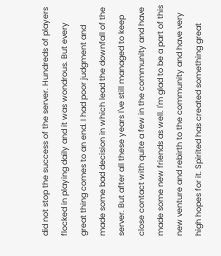did not stop the success of the server. Hundreds of players flocked in playing daily and it was wondrous. But every great thing comes to an end. I had poor judgment and made some bad decision in which lead the downfall of the server. But after all these years I've still managed to keep close contact with quite a few in the community and have made some new friends as well. I'm glad to be a part of this new venture and rebirth to the community and have very high hopes for it. Spirited has created something great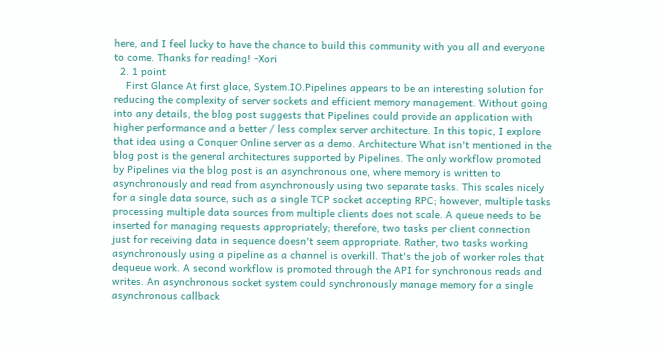here, and I feel lucky to have the chance to build this community with you all and everyone to come. Thanks for reading! -Xori
  2. 1 point
    First Glance At first glace, System.IO.Pipelines appears to be an interesting solution for reducing the complexity of server sockets and efficient memory management. Without going into any details, the blog post suggests that Pipelines could provide an application with higher performance and a better / less complex server architecture. In this topic, I explore that idea using a Conquer Online server as a demo. Architecture What isn't mentioned in the blog post is the general architectures supported by Pipelines. The only workflow promoted by Pipelines via the blog post is an asynchronous one, where memory is written to asynchronously and read from asynchronously using two separate tasks. This scales nicely for a single data source, such as a single TCP socket accepting RPC; however, multiple tasks processing multiple data sources from multiple clients does not scale. A queue needs to be inserted for managing requests appropriately; therefore, two tasks per client connection just for receiving data in sequence doesn't seem appropriate. Rather, two tasks working asynchronously using a pipeline as a channel is overkill. That's the job of worker roles that dequeue work. A second workflow is promoted through the API for synchronous reads and writes. An asynchronous socket system could synchronously manage memory for a single asynchronous callback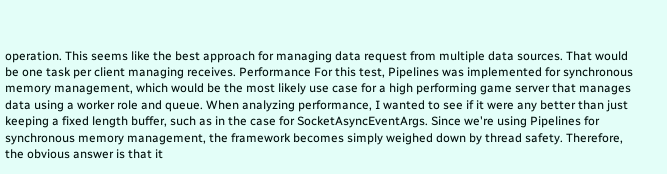operation. This seems like the best approach for managing data request from multiple data sources. That would be one task per client managing receives. Performance For this test, Pipelines was implemented for synchronous memory management, which would be the most likely use case for a high performing game server that manages data using a worker role and queue. When analyzing performance, I wanted to see if it were any better than just keeping a fixed length buffer, such as in the case for SocketAsyncEventArgs. Since we're using Pipelines for synchronous memory management, the framework becomes simply weighed down by thread safety. Therefore, the obvious answer is that it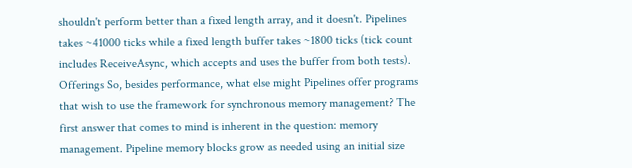shouldn't perform better than a fixed length array, and it doesn't. Pipelines takes ~41000 ticks while a fixed length buffer takes ~1800 ticks (tick count includes ReceiveAsync, which accepts and uses the buffer from both tests). Offerings So, besides performance, what else might Pipelines offer programs that wish to use the framework for synchronous memory management? The first answer that comes to mind is inherent in the question: memory management. Pipeline memory blocks grow as needed using an initial size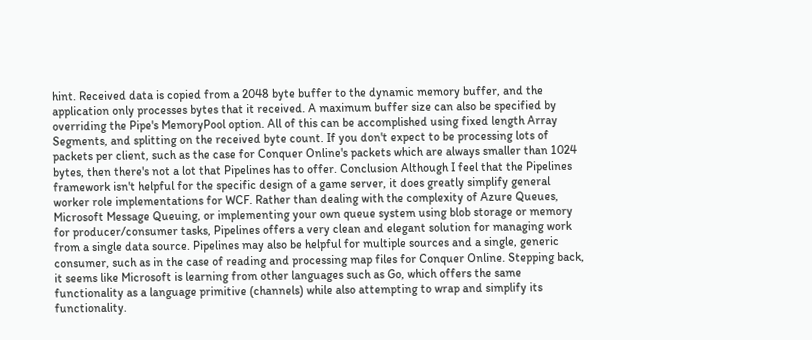hint. Received data is copied from a 2048 byte buffer to the dynamic memory buffer, and the application only processes bytes that it received. A maximum buffer size can also be specified by overriding the Pipe's MemoryPool option. All of this can be accomplished using fixed length Array Segments, and splitting on the received byte count. If you don't expect to be processing lots of packets per client, such as the case for Conquer Online's packets which are always smaller than 1024 bytes, then there's not a lot that Pipelines has to offer. Conclusion Although I feel that the Pipelines framework isn't helpful for the specific design of a game server, it does greatly simplify general worker role implementations for WCF. Rather than dealing with the complexity of Azure Queues, Microsoft Message Queuing, or implementing your own queue system using blob storage or memory for producer/consumer tasks, Pipelines offers a very clean and elegant solution for managing work from a single data source. Pipelines may also be helpful for multiple sources and a single, generic consumer, such as in the case of reading and processing map files for Conquer Online. Stepping back, it seems like Microsoft is learning from other languages such as Go, which offers the same functionality as a language primitive (channels) while also attempting to wrap and simplify its functionality.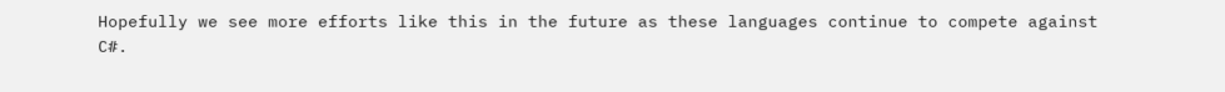Hopefully we see more efforts like this in the future as these languages continue to compete against C#.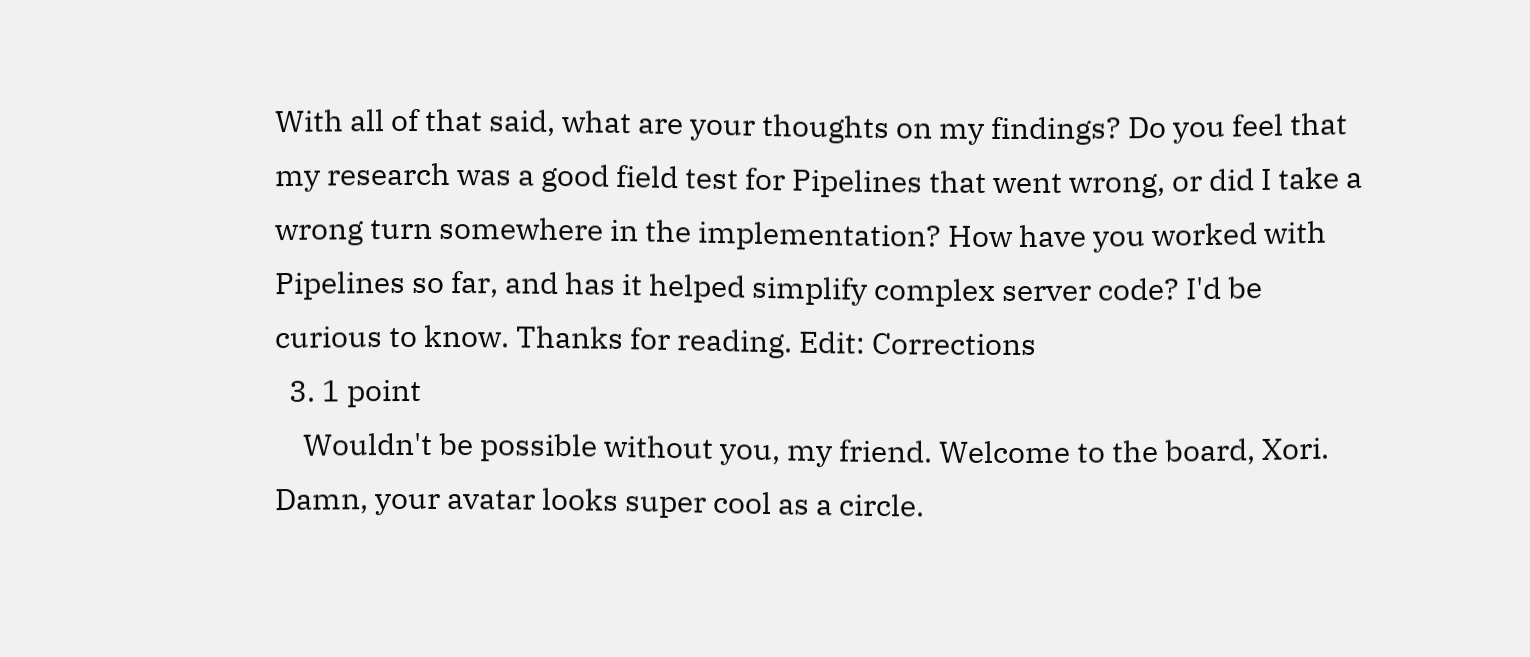With all of that said, what are your thoughts on my findings? Do you feel that my research was a good field test for Pipelines that went wrong, or did I take a wrong turn somewhere in the implementation? How have you worked with Pipelines so far, and has it helped simplify complex server code? I'd be curious to know. Thanks for reading. Edit: Corrections
  3. 1 point
    Wouldn't be possible without you, my friend. Welcome to the board, Xori. Damn, your avatar looks super cool as a circle.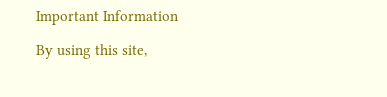Important Information

By using this site,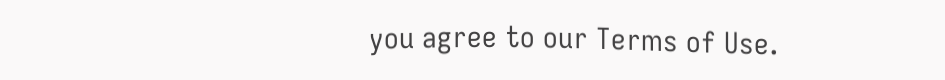you agree to our Terms of Use.